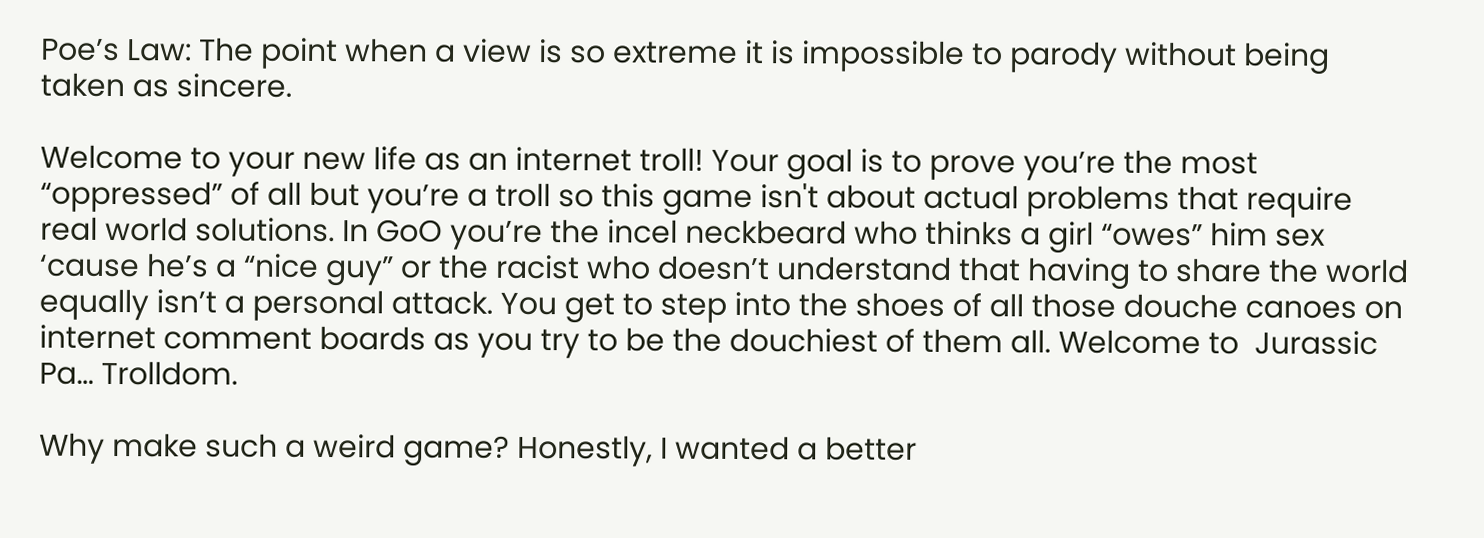Poe’s Law: The point when a view is so extreme it is impossible to parody without being taken as sincere.

Welcome to your new life as an internet troll! Your goal is to prove you’re the most “oppressed” of all but you’re a troll so this game isn't about actual problems that require real world solutions. In GoO you’re the incel neckbeard who thinks a girl “owes” him sex ‘cause he’s a “nice guy” or the racist who doesn’t understand that having to share the world equally isn’t a personal attack. You get to step into the shoes of all those douche canoes on internet comment boards as you try to be the douchiest of them all. Welcome to  Jurassic Pa… Trolldom.

Why make such a weird game? Honestly, I wanted a better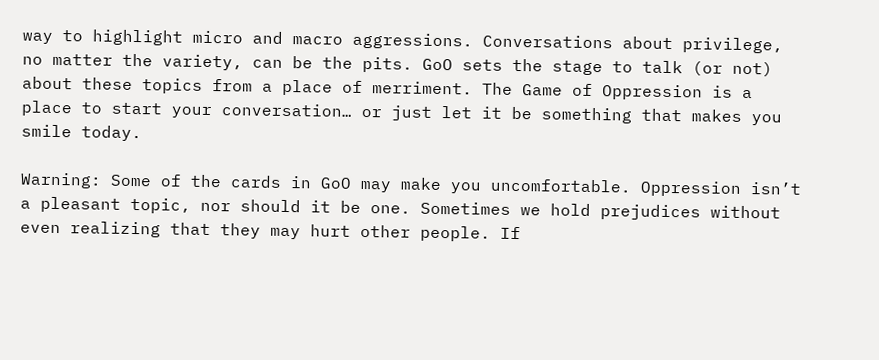way to highlight micro and macro aggressions. Conversations about privilege, no matter the variety, can be the pits. GoO sets the stage to talk (or not) about these topics from a place of merriment. The Game of Oppression is a place to start your conversation… or just let it be something that makes you smile today.

Warning: Some of the cards in GoO may make you uncomfortable. Oppression isn’t a pleasant topic, nor should it be one. Sometimes we hold prejudices without even realizing that they may hurt other people. If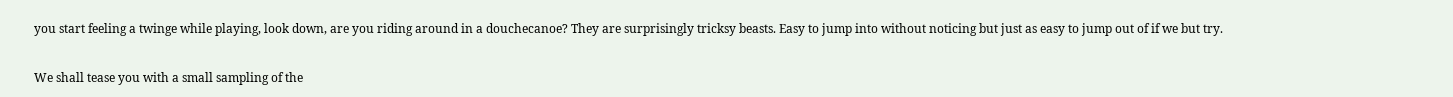you start feeling a twinge while playing, look down, are you riding around in a douchecanoe? They are surprisingly tricksy beasts. Easy to jump into without noticing but just as easy to jump out of if we but try.

We shall tease you with a small sampling of the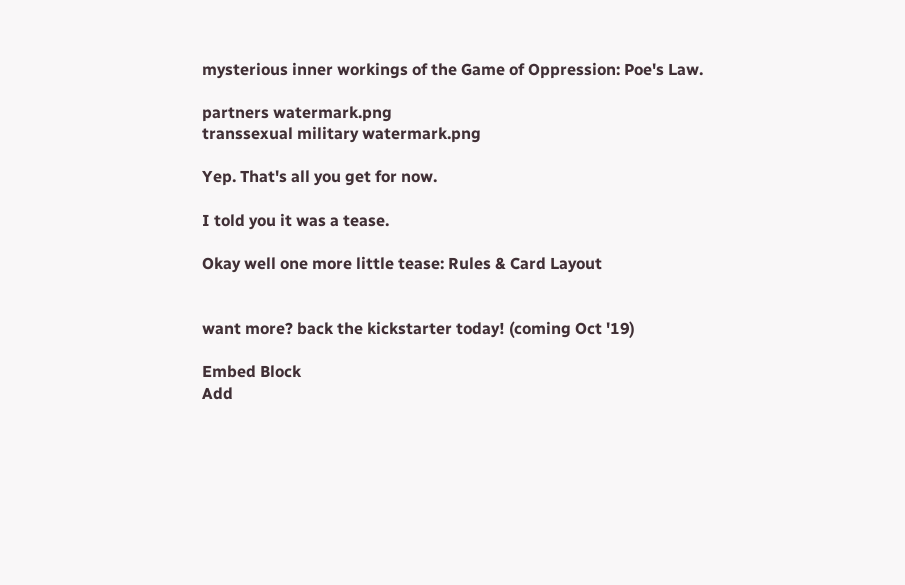mysterious inner workings of the Game of Oppression: Poe's Law.

partners watermark.png
transsexual military watermark.png

Yep. That's all you get for now.

I told you it was a tease.

Okay well one more little tease: Rules & Card Layout


want more? back the kickstarter today! (coming Oct '19)

Embed Block
Add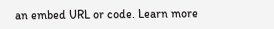an embed URL or code. Learn more